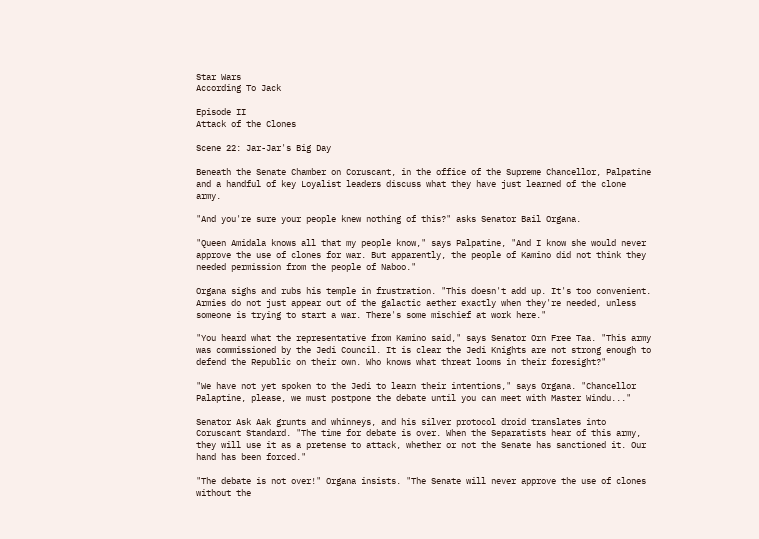Star Wars
According To Jack

Episode II
Attack of the Clones

Scene 22: Jar-Jar's Big Day

Beneath the Senate Chamber on Coruscant, in the office of the Supreme Chancellor, Palpatine and a handful of key Loyalist leaders discuss what they have just learned of the clone army.

"And you're sure your people knew nothing of this?" asks Senator Bail Organa.

"Queen Amidala knows all that my people know," says Palpatine, "And I know she would never approve the use of clones for war. But apparently, the people of Kamino did not think they needed permission from the people of Naboo."

Organa sighs and rubs his temple in frustration. "This doesn't add up. It's too convenient. Armies do not just appear out of the galactic aether exactly when they're needed, unless someone is trying to start a war. There's some mischief at work here."

"You heard what the representative from Kamino said," says Senator Orn Free Taa. "This army was commissioned by the Jedi Council. It is clear the Jedi Knights are not strong enough to defend the Republic on their own. Who knows what threat looms in their foresight?"

"We have not yet spoken to the Jedi to learn their intentions," says Organa. "Chancellor Palaptine, please, we must postpone the debate until you can meet with Master Windu..."

Senator Ask Aak grunts and whinneys, and his silver protocol droid translates into Coruscant Standard. "The time for debate is over. When the Separatists hear of this army, they will use it as a pretense to attack, whether or not the Senate has sanctioned it. Our hand has been forced."

"The debate is not over!" Organa insists. "The Senate will never approve the use of clones without the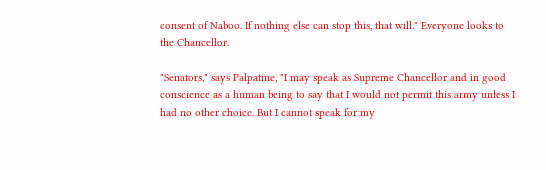consent of Naboo. If nothing else can stop this, that will." Everyone looks to the Chancellor.

"Senators," says Palpatine, "I may speak as Supreme Chancellor and in good conscience as a human being to say that I would not permit this army unless I had no other choice. But I cannot speak for my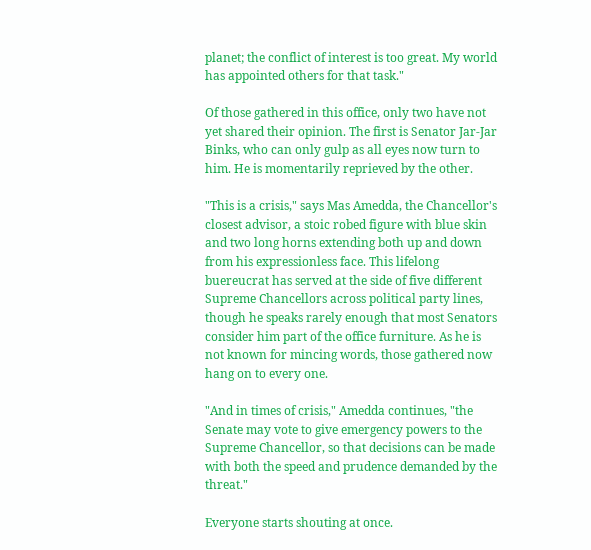planet; the conflict of interest is too great. My world has appointed others for that task."

Of those gathered in this office, only two have not yet shared their opinion. The first is Senator Jar-Jar Binks, who can only gulp as all eyes now turn to him. He is momentarily reprieved by the other.

"This is a crisis," says Mas Amedda, the Chancellor's closest advisor, a stoic robed figure with blue skin and two long horns extending both up and down from his expressionless face. This lifelong buereucrat has served at the side of five different Supreme Chancellors across political party lines, though he speaks rarely enough that most Senators consider him part of the office furniture. As he is not known for mincing words, those gathered now hang on to every one.

"And in times of crisis," Amedda continues, "the Senate may vote to give emergency powers to the Supreme Chancellor, so that decisions can be made with both the speed and prudence demanded by the threat."

Everyone starts shouting at once.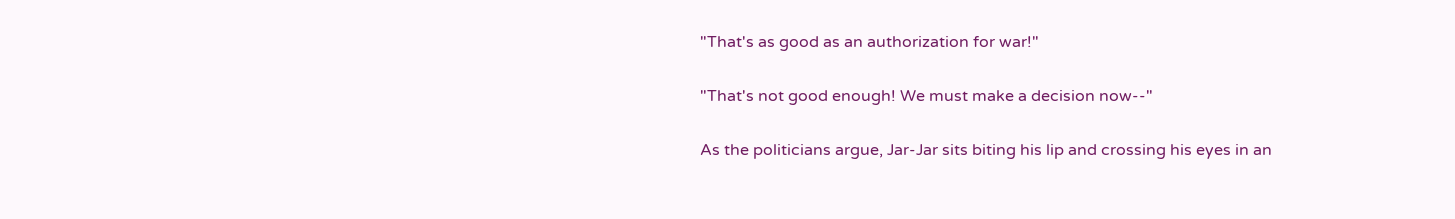"That's as good as an authorization for war!"

"That's not good enough! We must make a decision now--"

As the politicians argue, Jar-Jar sits biting his lip and crossing his eyes in an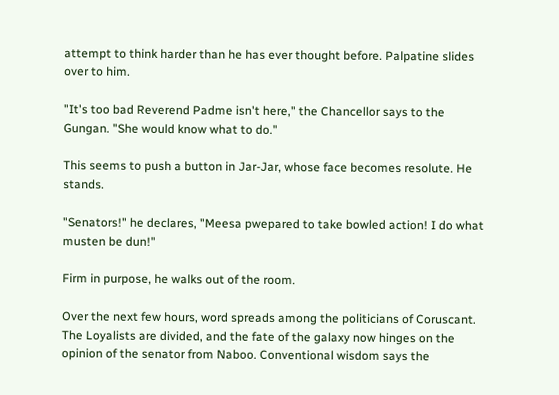attempt to think harder than he has ever thought before. Palpatine slides over to him.

"It's too bad Reverend Padme isn't here," the Chancellor says to the Gungan. "She would know what to do."

This seems to push a button in Jar-Jar, whose face becomes resolute. He stands.

"Senators!" he declares, "Meesa pwepared to take bowled action! I do what musten be dun!"

Firm in purpose, he walks out of the room.

Over the next few hours, word spreads among the politicians of Coruscant. The Loyalists are divided, and the fate of the galaxy now hinges on the opinion of the senator from Naboo. Conventional wisdom says the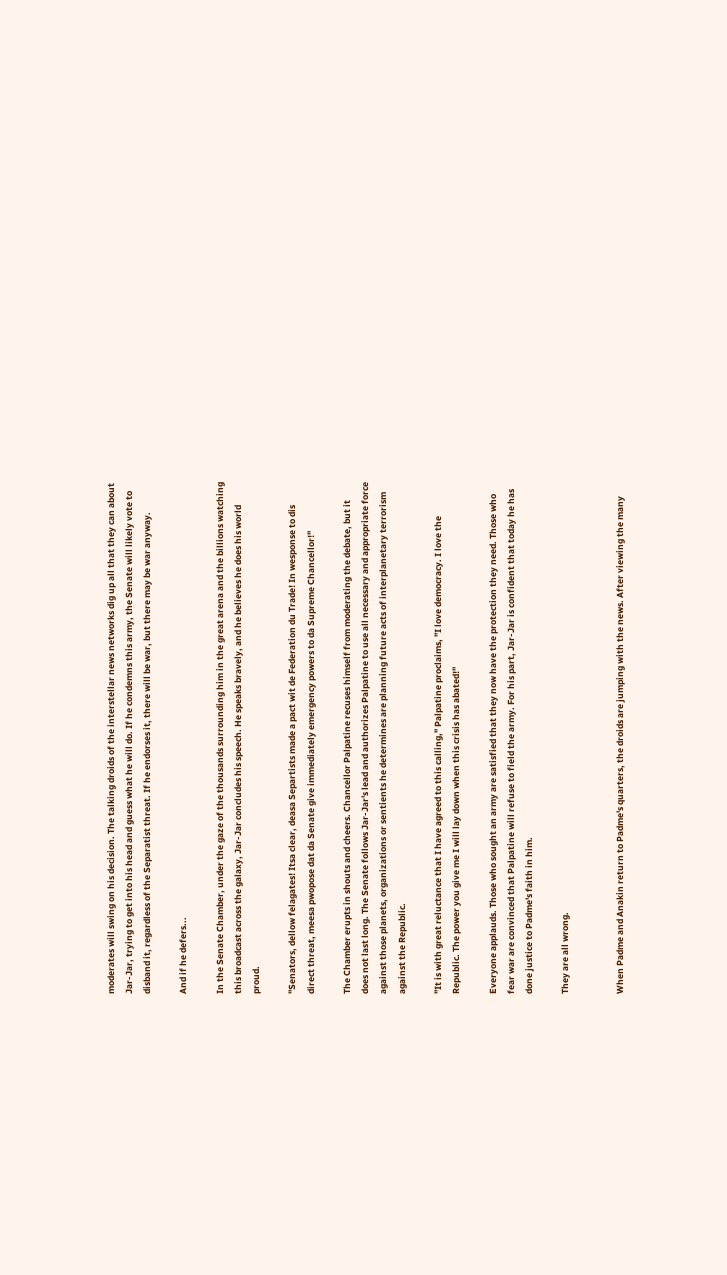moderates will swing on his decision. The talking droids of the interstellar news networks dig up all that they can about Jar-Jar, trying to get into his head and guess what he will do. If he condemns this army, the Senate will likely vote to disband it, regardless of the Separatist threat. If he endorses it, there will be war, but there may be war anyway.

And if he defers...

In the Senate Chamber, under the gaze of the thousands surrounding him in the great arena and the billions watching this broadcast across the galaxy, Jar-Jar concludes his speech. He speaks bravely, and he believes he does his world proud.

"Senators, dellow felagates! Itsa clear, deasa Separtists made a pact wit de Federation du Trade! In wesponse to dis direct threat, meesa pwopose dat da Senate give immediately emergency powers to da Supreme Chancellor!"

The Chamber erupts in shouts and cheers. Chancellor Palpatine recuses himself from moderating the debate, but it does not last long. The Senate follows Jar-Jar's lead and authorizes Palpatine to use all necessary and appropriate force against those planets, organizations or sentients he determines are planning future acts of interplanetary terrorism against the Republic.

"It is with great reluctance that I have agreed to this calling," Palpatine proclaims, "I love democracy. I love the Republic. The power you give me I will lay down when this crisis has abated!"

Everyone applauds. Those who sought an army are satisfied that they now have the protection they need. Those who fear war are convinced that Palpatine will refuse to field the army. For his part, Jar-Jar is confident that today he has done justice to Padme's faith in him.

They are all wrong.


When Padme and Anakin return to Padme's quarters, the droids are jumping with the news. After viewing the many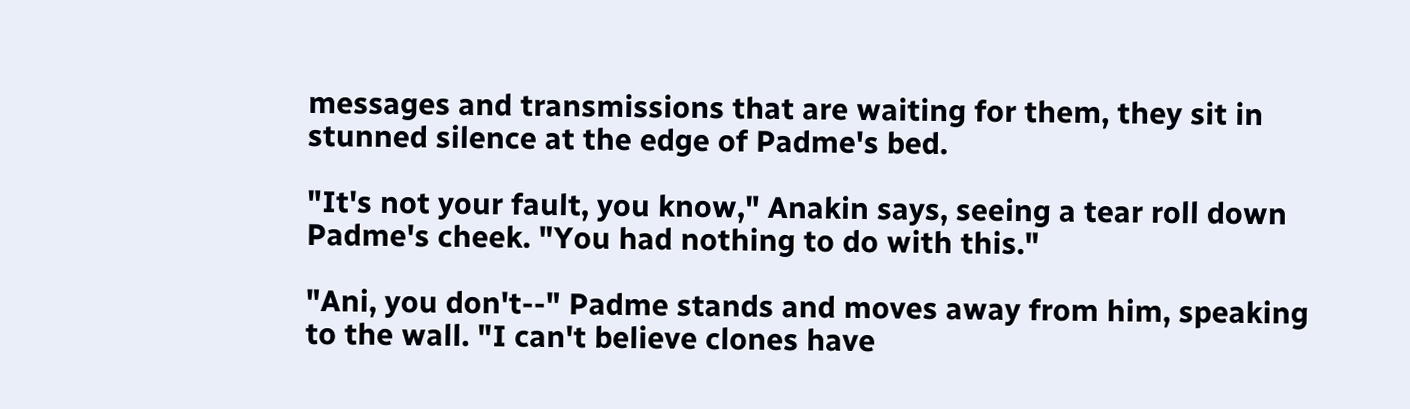messages and transmissions that are waiting for them, they sit in stunned silence at the edge of Padme's bed.

"It's not your fault, you know," Anakin says, seeing a tear roll down Padme's cheek. "You had nothing to do with this."

"Ani, you don't--" Padme stands and moves away from him, speaking to the wall. "I can't believe clones have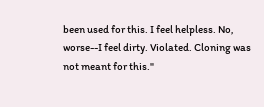been used for this. I feel helpless. No, worse--I feel dirty. Violated. Cloning was not meant for this."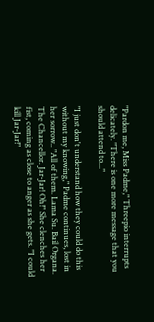"Pardon me, Miss Padme," Threepio interrupts delicately. "There is one more message that you should attend to..."

"I just don't understand how they could do this without my knowing," Padme continues, lost in her sorrow.. "All of them. Lama Su. Bail Organa. The Chancellor. Jar-Jar! Oh!" She clenches her fist, coming as close to anger as she gets. "I could kill Jar-Jar!"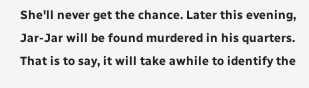She'll never get the chance. Later this evening, Jar-Jar will be found murdered in his quarters. That is to say, it will take awhile to identify the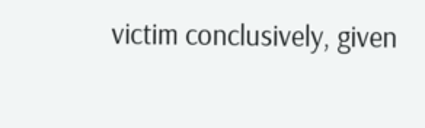victim conclusively, given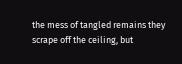the mess of tangled remains they scrape off the ceiling, but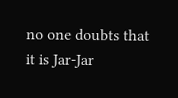no one doubts that it is Jar-Jar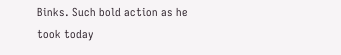Binks. Such bold action as he took today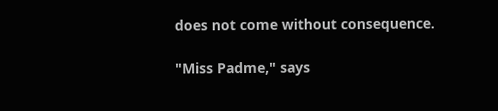does not come without consequence.

"Miss Padme," says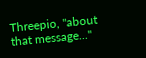Threepio, "about that message..."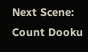Next Scene: Count Dooku